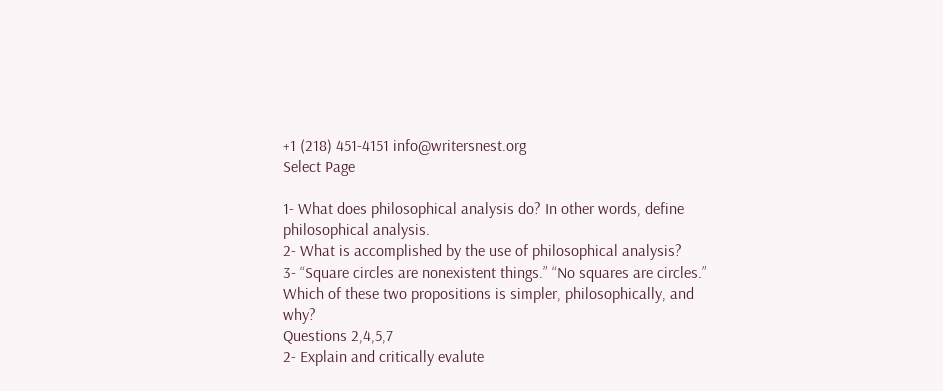+1 (218) 451-4151 info@writersnest.org
Select Page

1- What does philosophical analysis do? In other words, define philosophical analysis.
2- What is accomplished by the use of philosophical analysis?
3- “Square circles are nonexistent things.” “No squares are circles.” Which of these two propositions is simpler, philosophically, and why?
Questions 2,4,5,7
2- Explain and critically evalute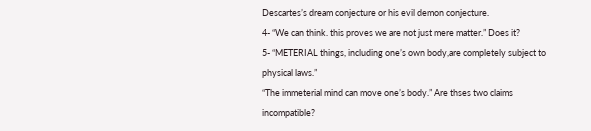Descartes’s dream conjecture or his evil demon conjecture.
4- “We can think. this proves we are not just mere matter.” Does it?
5- “METERIAL things, including one’s own body,are completely subject to physical laws.”
“The immeterial mind can move one’s body.” Are thses two claims incompatible?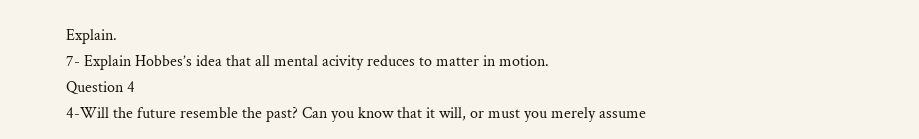Explain.
7- Explain Hobbes’s idea that all mental acivity reduces to matter in motion.
Question 4
4-Will the future resemble the past? Can you know that it will, or must you merely assume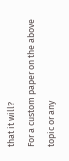that it will?
For a custom paper on the above topic or any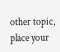other topic, place your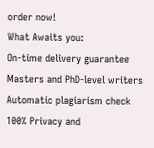order now!
What Awaits you:
On-time delivery guarantee
Masters and PhD-level writers
Automatic plagiarism check
100% Privacy and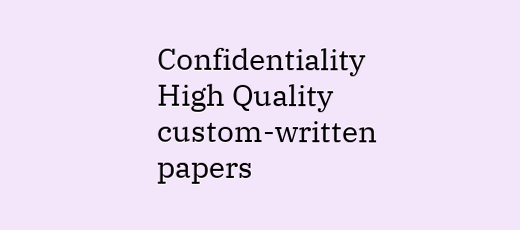Confidentiality
High Quality custom-written papers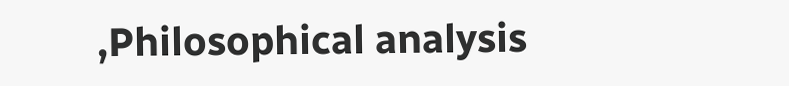,Philosophical analysis